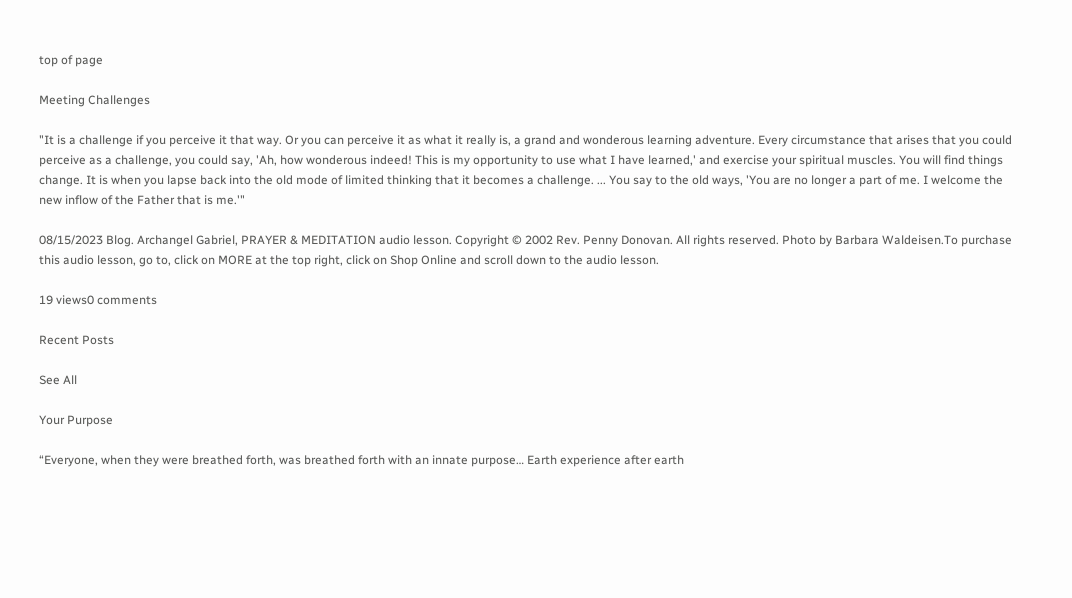top of page

Meeting Challenges

"It is a challenge if you perceive it that way. Or you can perceive it as what it really is, a grand and wonderous learning adventure. Every circumstance that arises that you could perceive as a challenge, you could say, 'Ah, how wonderous indeed! This is my opportunity to use what I have learned,' and exercise your spiritual muscles. You will find things change. It is when you lapse back into the old mode of limited thinking that it becomes a challenge. ... You say to the old ways, 'You are no longer a part of me. I welcome the new inflow of the Father that is me.'"

08/15/2023 Blog. Archangel Gabriel, PRAYER & MEDITATION audio lesson. Copyright © 2002 Rev. Penny Donovan. All rights reserved. Photo by Barbara Waldeisen.To purchase this audio lesson, go to, click on MORE at the top right, click on Shop Online and scroll down to the audio lesson.

19 views0 comments

Recent Posts

See All

Your Purpose

“Everyone, when they were breathed forth, was breathed forth with an innate purpose… Earth experience after earth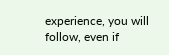experience, you will follow, even if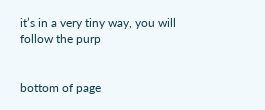it’s in a very tiny way, you will follow the purp


bottom of page